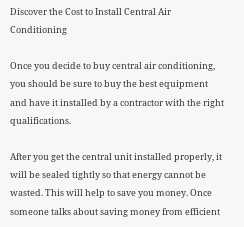Discover the Cost to Install Central Air Conditioning

Once you decide to buy central air conditioning, you should be sure to buy the best equipment and have it installed by a contractor with the right qualifications.

After you get the central unit installed properly, it will be sealed tightly so that energy cannot be wasted. This will help to save you money. Once someone talks about saving money from efficient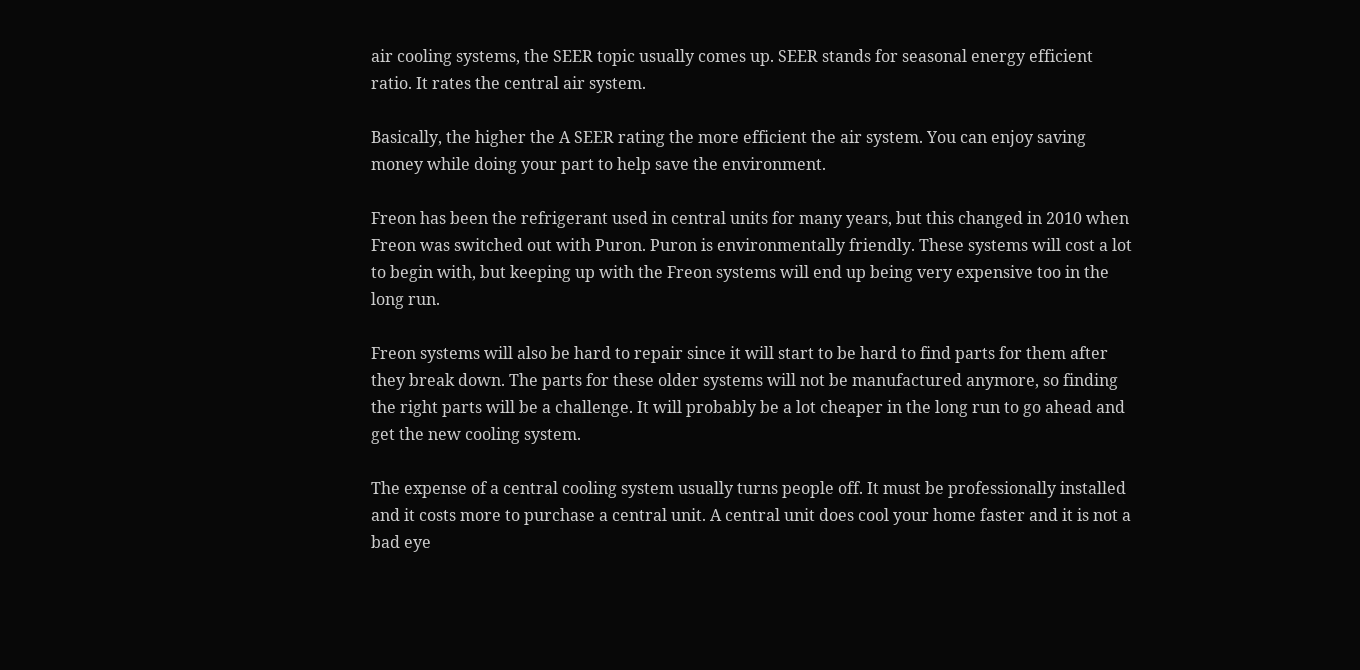air cooling systems, the SEER topic usually comes up. SEER stands for seasonal energy efficient ratio. It rates the central air system.

Basically, the higher the A SEER rating the more efficient the air system. You can enjoy saving money while doing your part to help save the environment.

Freon has been the refrigerant used in central units for many years, but this changed in 2010 when Freon was switched out with Puron. Puron is environmentally friendly. These systems will cost a lot to begin with, but keeping up with the Freon systems will end up being very expensive too in the long run.

Freon systems will also be hard to repair since it will start to be hard to find parts for them after they break down. The parts for these older systems will not be manufactured anymore, so finding the right parts will be a challenge. It will probably be a lot cheaper in the long run to go ahead and get the new cooling system.

The expense of a central cooling system usually turns people off. It must be professionally installed and it costs more to purchase a central unit. A central unit does cool your home faster and it is not a bad eye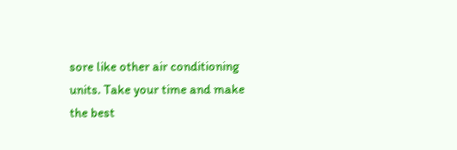sore like other air conditioning units. Take your time and make the best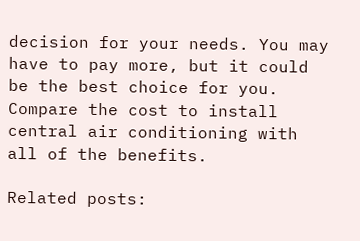decision for your needs. You may have to pay more, but it could be the best choice for you. Compare the cost to install central air conditioning with all of the benefits.

Related posts: